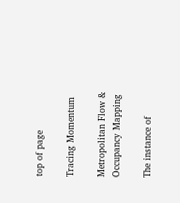top of page

Tracing Momentum

Metropolitan Flow & Occupancy Mapping

The instance of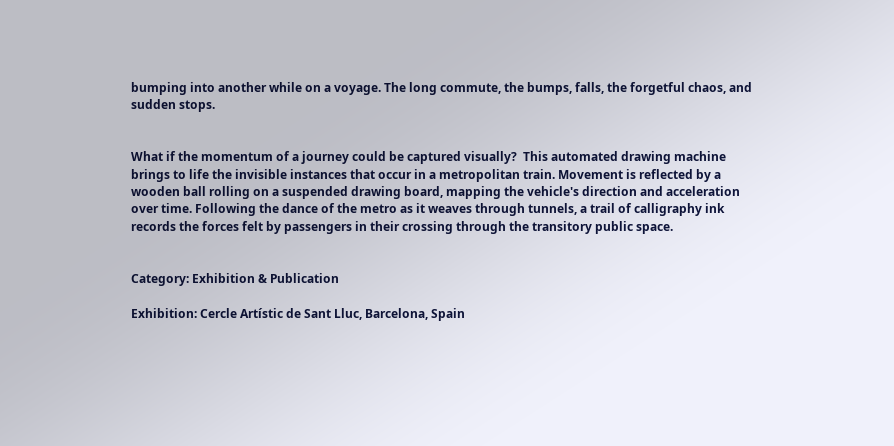bumping into another while on a voyage. The long commute, the bumps, falls, the forgetful chaos, and sudden stops.


What if the momentum of a journey could be captured visually?  This automated drawing machine brings to life the invisible instances that occur in a metropolitan train. Movement is reflected by a wooden ball rolling on a suspended drawing board, mapping the vehicle's direction and acceleration over time. Following the dance of the metro as it weaves through tunnels, a trail of calligraphy ink records the forces felt by passengers in their crossing through the transitory public space.


Category: Exhibition & Publication

Exhibition: Cercle Artístic de Sant Lluc, Barcelona, Spain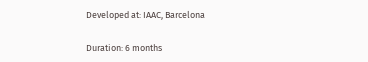Developed at: IAAC, Barcelona

Duration: 6 months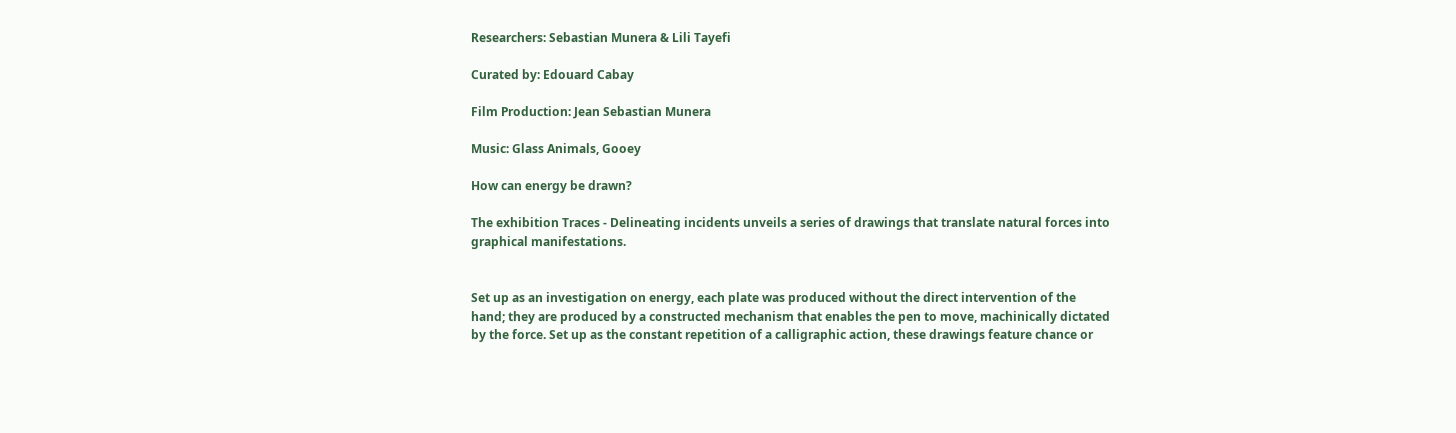Researchers: Sebastian Munera & Lili Tayefi

Curated by: Edouard Cabay

Film Production: Jean Sebastian Munera

Music: Glass Animals, Gooey

How can energy be drawn?

The exhibition Traces - Delineating incidents unveils a series of drawings that translate natural forces into graphical manifestations.


Set up as an investigation on energy, each plate was produced without the direct intervention of the hand; they are produced by a constructed mechanism that enables the pen to move, machinically dictated by the force. Set up as the constant repetition of a calligraphic action, these drawings feature chance or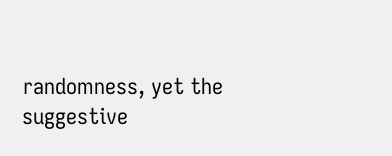randomness, yet the suggestive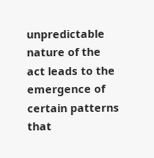unpredictable nature of the act leads to the emergence of certain patterns that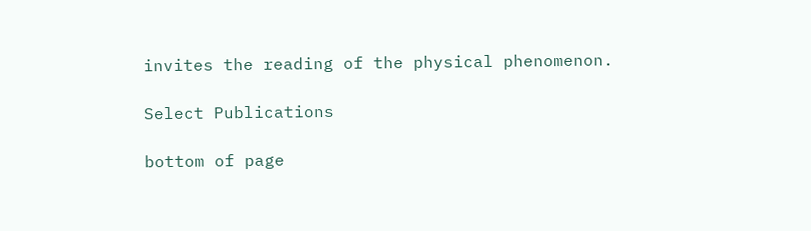invites the reading of the physical phenomenon.

Select Publications

bottom of page